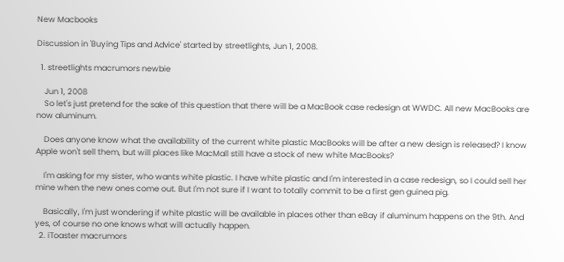New Macbooks

Discussion in 'Buying Tips and Advice' started by streetlights, Jun 1, 2008.

  1. streetlights macrumors newbie

    Jun 1, 2008
    So let's just pretend for the sake of this question that there will be a MacBook case redesign at WWDC. All new MacBooks are now aluminum.

    Does anyone know what the availability of the current white plastic MacBooks will be after a new design is released? I know Apple won't sell them, but will places like MacMall still have a stock of new white MacBooks?

    I'm asking for my sister, who wants white plastic. I have white plastic and I'm interested in a case redesign, so I could sell her mine when the new ones come out. But I'm not sure if I want to totally commit to be a first gen guinea pig.

    Basically, I'm just wondering if white plastic will be available in places other than eBay if aluminum happens on the 9th. And yes, of course no one knows what will actually happen.
  2. iToaster macrumors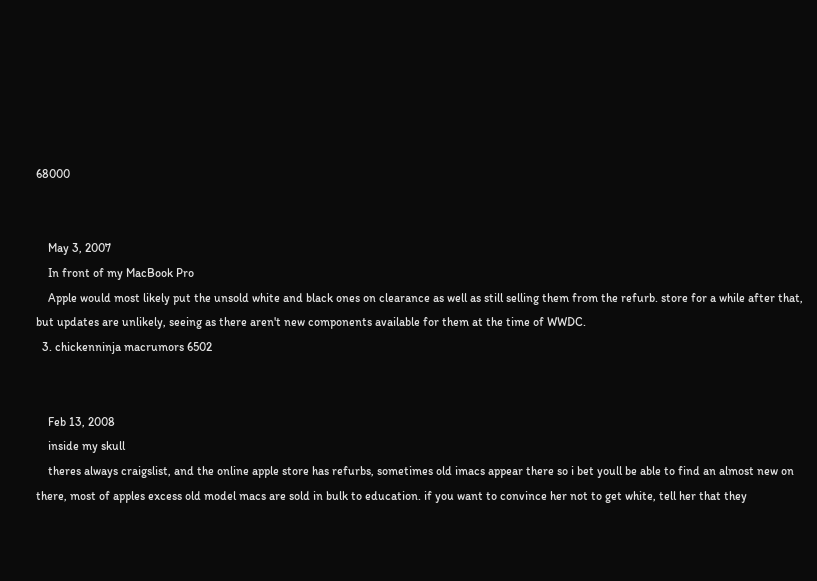68000


    May 3, 2007
    In front of my MacBook Pro
    Apple would most likely put the unsold white and black ones on clearance as well as still selling them from the refurb. store for a while after that, but updates are unlikely, seeing as there aren't new components available for them at the time of WWDC.
  3. chickenninja macrumors 6502


    Feb 13, 2008
    inside my skull
    theres always craigslist, and the online apple store has refurbs, sometimes old imacs appear there so i bet youll be able to find an almost new on there, most of apples excess old model macs are sold in bulk to education. if you want to convince her not to get white, tell her that they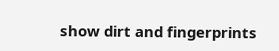show dirt and fingerprints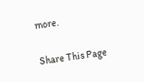more.

Share This Page